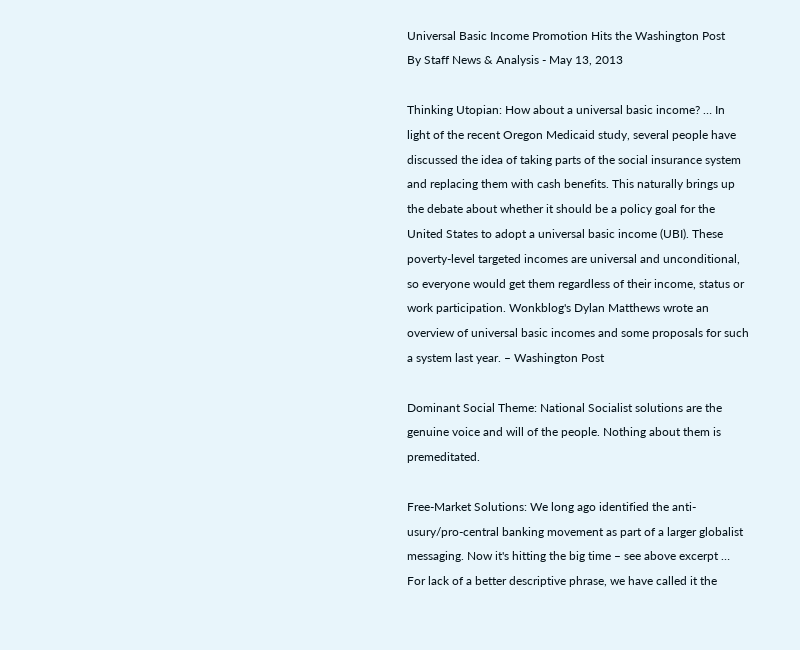Universal Basic Income Promotion Hits the Washington Post
By Staff News & Analysis - May 13, 2013

Thinking Utopian: How about a universal basic income? … In light of the recent Oregon Medicaid study, several people have discussed the idea of taking parts of the social insurance system and replacing them with cash benefits. This naturally brings up the debate about whether it should be a policy goal for the United States to adopt a universal basic income (UBI). These poverty-level targeted incomes are universal and unconditional, so everyone would get them regardless of their income, status or work participation. Wonkblog's Dylan Matthews wrote an overview of universal basic incomes and some proposals for such a system last year. – Washington Post

Dominant Social Theme: National Socialist solutions are the genuine voice and will of the people. Nothing about them is premeditated.

Free-Market Solutions: We long ago identified the anti-usury/pro-central banking movement as part of a larger globalist messaging. Now it's hitting the big time – see above excerpt … For lack of a better descriptive phrase, we have called it the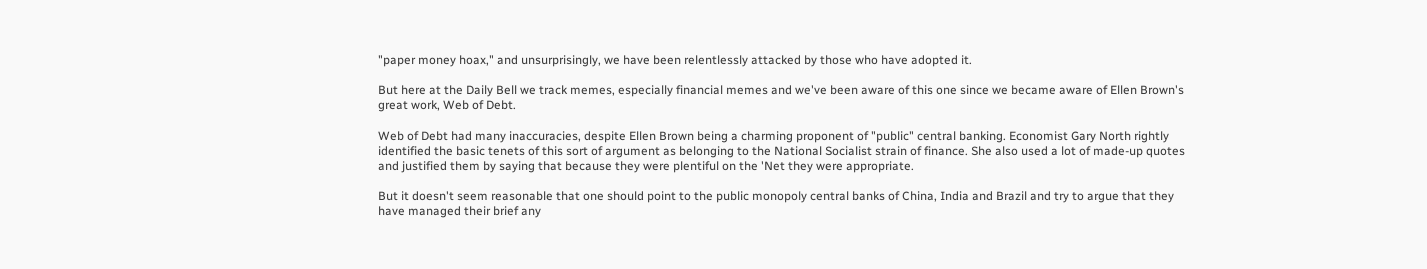"paper money hoax," and unsurprisingly, we have been relentlessly attacked by those who have adopted it.

But here at the Daily Bell we track memes, especially financial memes and we've been aware of this one since we became aware of Ellen Brown's great work, Web of Debt.

Web of Debt had many inaccuracies, despite Ellen Brown being a charming proponent of "public" central banking. Economist Gary North rightly identified the basic tenets of this sort of argument as belonging to the National Socialist strain of finance. She also used a lot of made-up quotes and justified them by saying that because they were plentiful on the 'Net they were appropriate.

But it doesn't seem reasonable that one should point to the public monopoly central banks of China, India and Brazil and try to argue that they have managed their brief any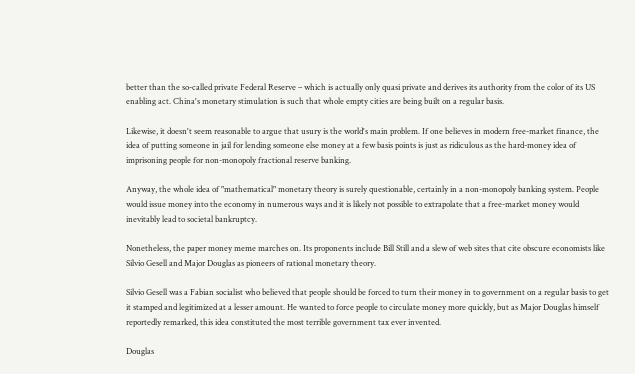better than the so-called private Federal Reserve – which is actually only quasi private and derives its authority from the color of its US enabling act. China's monetary stimulation is such that whole empty cities are being built on a regular basis.

Likewise, it doesn't seem reasonable to argue that usury is the world's main problem. If one believes in modern free-market finance, the idea of putting someone in jail for lending someone else money at a few basis points is just as ridiculous as the hard-money idea of imprisoning people for non-monopoly fractional reserve banking.

Anyway, the whole idea of "mathematical" monetary theory is surely questionable, certainly in a non-monopoly banking system. People would issue money into the economy in numerous ways and it is likely not possible to extrapolate that a free-market money would inevitably lead to societal bankruptcy.

Nonetheless, the paper money meme marches on. Its proponents include Bill Still and a slew of web sites that cite obscure economists like Silvio Gesell and Major Douglas as pioneers of rational monetary theory.

Silvio Gesell was a Fabian socialist who believed that people should be forced to turn their money in to government on a regular basis to get it stamped and legitimized at a lesser amount. He wanted to force people to circulate money more quickly, but as Major Douglas himself reportedly remarked, this idea constituted the most terrible government tax ever invented.

Douglas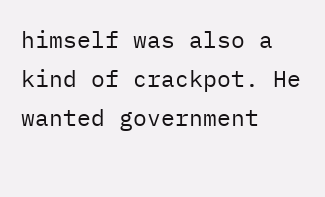himself was also a kind of crackpot. He wanted government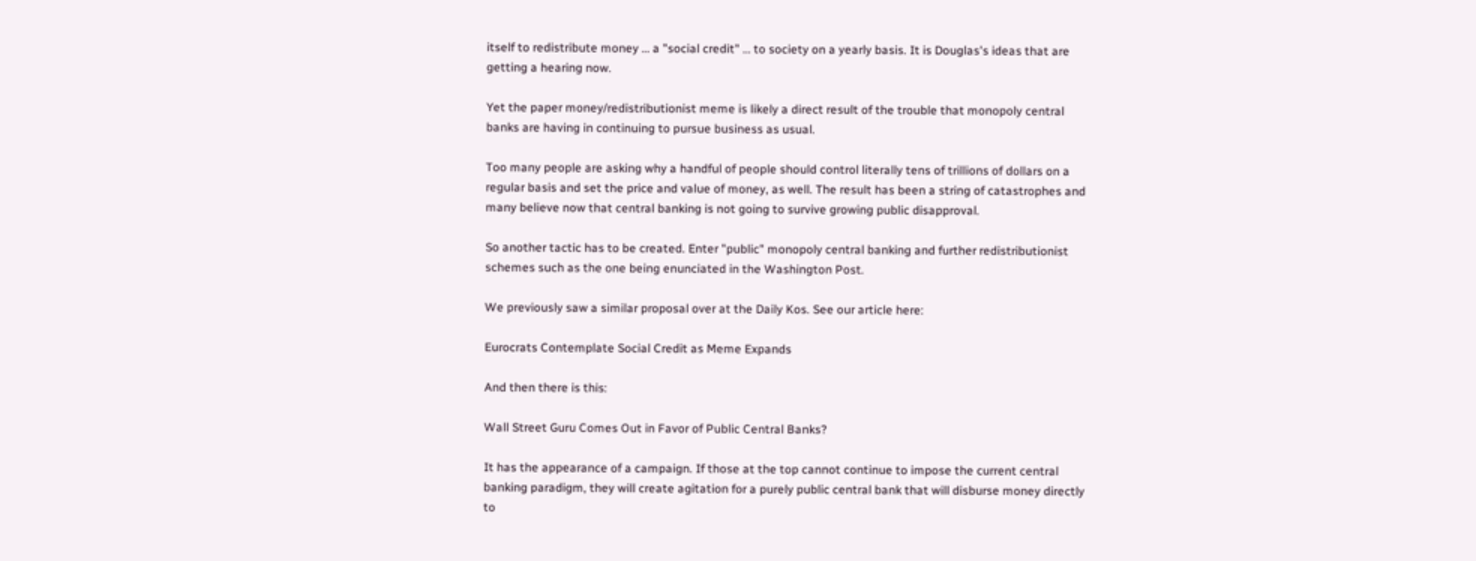itself to redistribute money … a "social credit" … to society on a yearly basis. It is Douglas's ideas that are getting a hearing now.

Yet the paper money/redistributionist meme is likely a direct result of the trouble that monopoly central banks are having in continuing to pursue business as usual.

Too many people are asking why a handful of people should control literally tens of trillions of dollars on a regular basis and set the price and value of money, as well. The result has been a string of catastrophes and many believe now that central banking is not going to survive growing public disapproval.

So another tactic has to be created. Enter "public" monopoly central banking and further redistributionist schemes such as the one being enunciated in the Washington Post.

We previously saw a similar proposal over at the Daily Kos. See our article here:

Eurocrats Contemplate Social Credit as Meme Expands

And then there is this:

Wall Street Guru Comes Out in Favor of Public Central Banks?

It has the appearance of a campaign. If those at the top cannot continue to impose the current central banking paradigm, they will create agitation for a purely public central bank that will disburse money directly to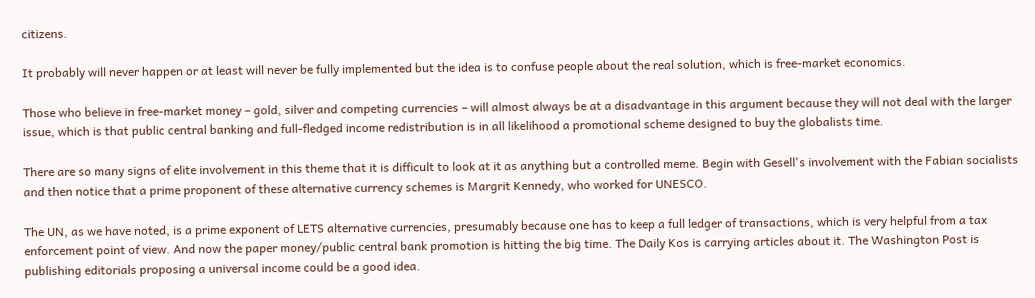citizens.

It probably will never happen or at least will never be fully implemented but the idea is to confuse people about the real solution, which is free-market economics.

Those who believe in free-market money – gold, silver and competing currencies – will almost always be at a disadvantage in this argument because they will not deal with the larger issue, which is that public central banking and full-fledged income redistribution is in all likelihood a promotional scheme designed to buy the globalists time.

There are so many signs of elite involvement in this theme that it is difficult to look at it as anything but a controlled meme. Begin with Gesell's involvement with the Fabian socialists and then notice that a prime proponent of these alternative currency schemes is Margrit Kennedy, who worked for UNESCO.

The UN, as we have noted, is a prime exponent of LETS alternative currencies, presumably because one has to keep a full ledger of transactions, which is very helpful from a tax enforcement point of view. And now the paper money/public central bank promotion is hitting the big time. The Daily Kos is carrying articles about it. The Washington Post is publishing editorials proposing a universal income could be a good idea.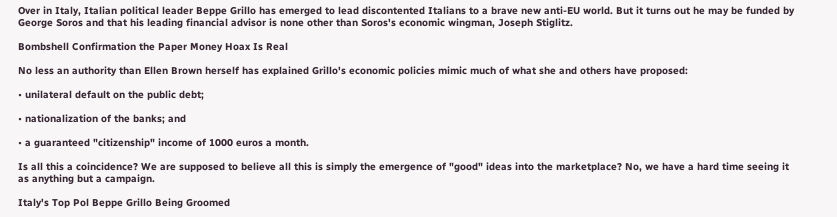Over in Italy, Italian political leader Beppe Grillo has emerged to lead discontented Italians to a brave new anti-EU world. But it turns out he may be funded by George Soros and that his leading financial advisor is none other than Soros's economic wingman, Joseph Stiglitz.

Bombshell Confirmation the Paper Money Hoax Is Real

No less an authority than Ellen Brown herself has explained Grillo's economic policies mimic much of what she and others have proposed:

• unilateral default on the public debt;

• nationalization of the banks; and

• a guaranteed "citizenship" income of 1000 euros a month.

Is all this a coincidence? We are supposed to believe all this is simply the emergence of "good" ideas into the marketplace? No, we have a hard time seeing it as anything but a campaign.

Italy's Top Pol Beppe Grillo Being Groomed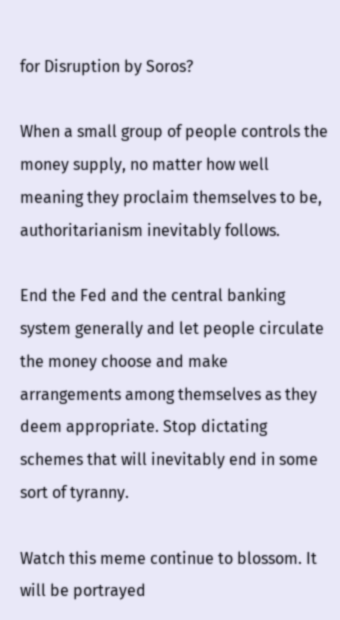for Disruption by Soros?

When a small group of people controls the money supply, no matter how well meaning they proclaim themselves to be, authoritarianism inevitably follows.

End the Fed and the central banking system generally and let people circulate the money choose and make arrangements among themselves as they deem appropriate. Stop dictating schemes that will inevitably end in some sort of tyranny.

Watch this meme continue to blossom. It will be portrayed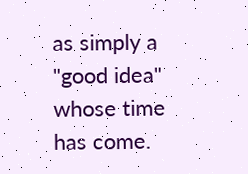as simply a "good idea" whose time has come.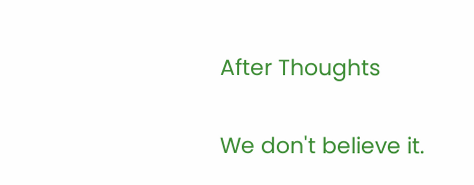After Thoughts

We don't believe it.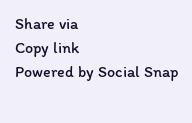Share via
Copy link
Powered by Social Snap